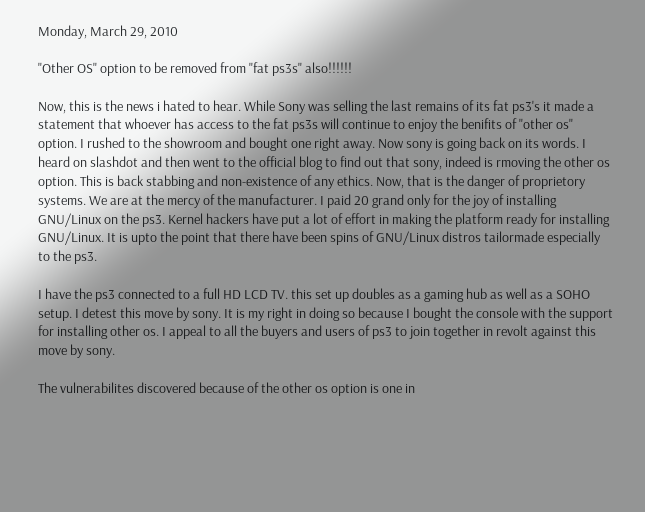Monday, March 29, 2010

"Other OS" option to be removed from "fat ps3s" also!!!!!!

Now, this is the news i hated to hear. While Sony was selling the last remains of its fat ps3's it made a statement that whoever has access to the fat ps3s will continue to enjoy the benifits of "other os" option. I rushed to the showroom and bought one right away. Now sony is going back on its words. I heard on slashdot and then went to the official blog to find out that sony, indeed is rmoving the other os option. This is back stabbing and non-existence of any ethics. Now, that is the danger of proprietory systems. We are at the mercy of the manufacturer. I paid 20 grand only for the joy of installing GNU/Linux on the ps3. Kernel hackers have put a lot of effort in making the platform ready for installing GNU/Linux. It is upto the point that there have been spins of GNU/Linux distros tailormade especially to the ps3.

I have the ps3 connected to a full HD LCD TV. this set up doubles as a gaming hub as well as a SOHO setup. I detest this move by sony. It is my right in doing so because I bought the console with the support for installing other os. I appeal to all the buyers and users of ps3 to join together in revolt against this move by sony.

The vulnerabilites discovered because of the other os option is one in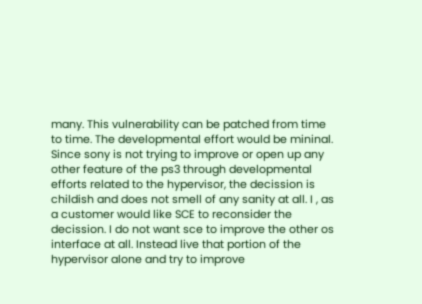many. This vulnerability can be patched from time to time. The developmental effort would be mininal. Since sony is not trying to improve or open up any other feature of the ps3 through developmental efforts related to the hypervisor, the decission is childish and does not smell of any sanity at all. I , as a customer would like SCE to reconsider the decission. I do not want sce to improve the other os interface at all. Instead live that portion of the hypervisor alone and try to improve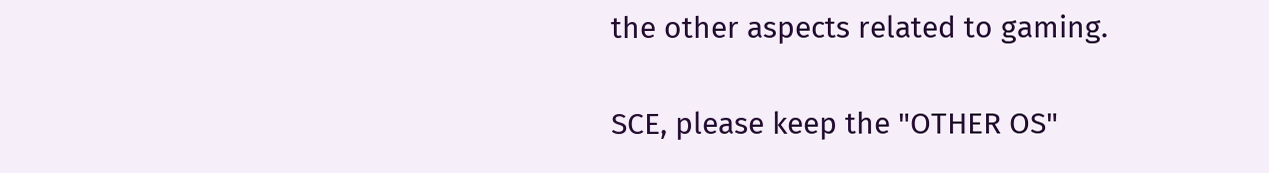the other aspects related to gaming.

SCE, please keep the "OTHER OS"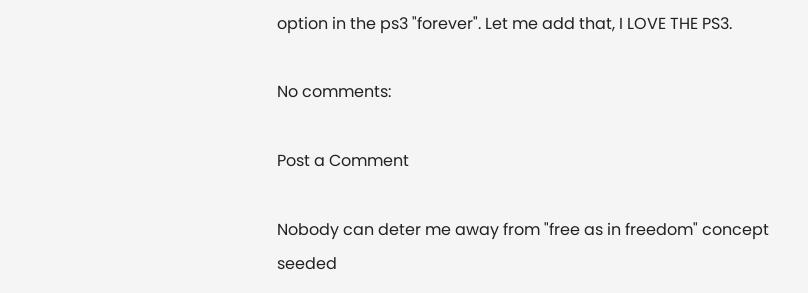option in the ps3 "forever". Let me add that, I LOVE THE PS3.

No comments:

Post a Comment

Nobody can deter me away from "free as in freedom" concept seeded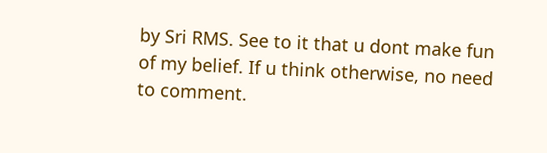by Sri RMS. See to it that u dont make fun of my belief. If u think otherwise, no need to comment.